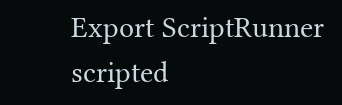Export ScriptRunner scripted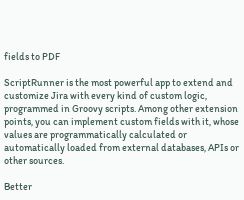fields to PDF

ScriptRunner is the most powerful app to extend and customize Jira with every kind of custom logic, programmed in Groovy scripts. Among other extension points, you can implement custom fields with it, whose values are programmatically calculated or automatically loaded from external databases, APIs or other sources.

Better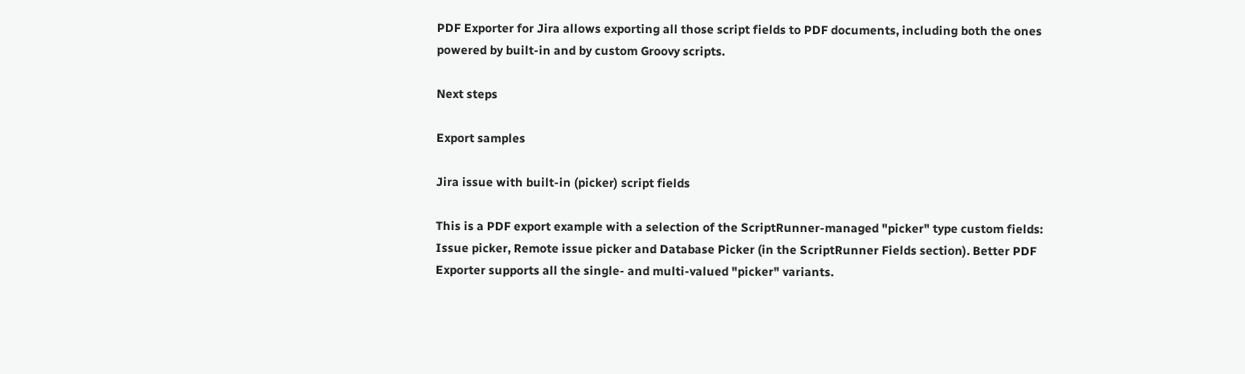PDF Exporter for Jira allows exporting all those script fields to PDF documents, including both the ones powered by built-in and by custom Groovy scripts.

Next steps

Export samples

Jira issue with built-in (picker) script fields

This is a PDF export example with a selection of the ScriptRunner-managed "picker" type custom fields: Issue picker, Remote issue picker and Database Picker (in the ScriptRunner Fields section). Better PDF Exporter supports all the single- and multi-valued "picker" variants.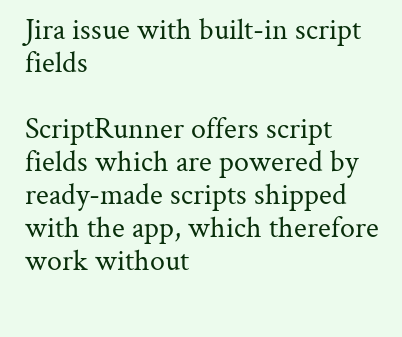Jira issue with built-in script fields

ScriptRunner offers script fields which are powered by ready-made scripts shipped with the app, which therefore work without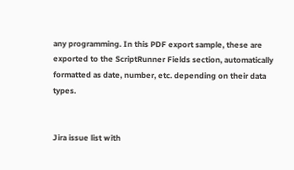any programming. In this PDF export sample, these are exported to the ScriptRunner Fields section, automatically formatted as date, number, etc. depending on their data types.


Jira issue list with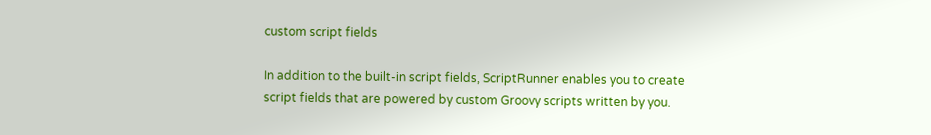custom script fields

In addition to the built-in script fields, ScriptRunner enables you to create script fields that are powered by custom Groovy scripts written by you.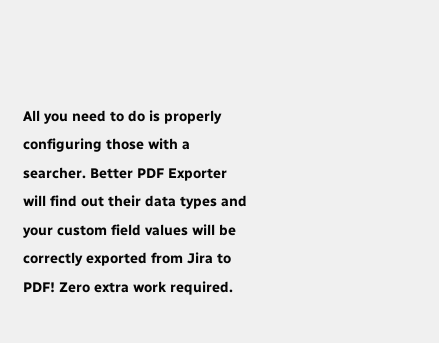All you need to do is properly configuring those with a searcher. Better PDF Exporter will find out their data types and your custom field values will be correctly exported from Jira to PDF! Zero extra work required.